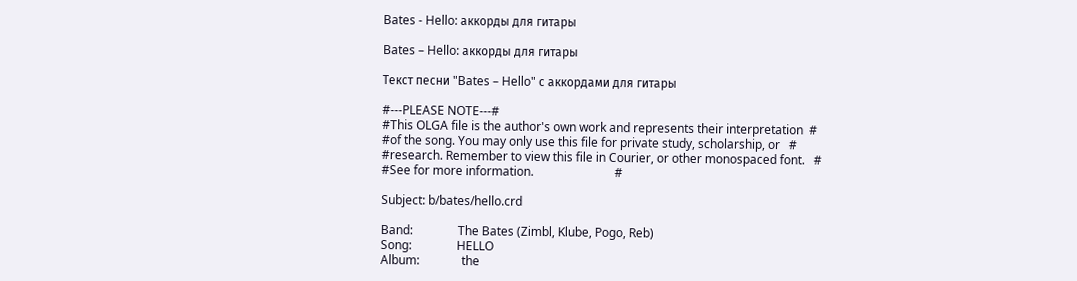Bates - Hello: аккорды для гитары

Bates – Hello: аккорды для гитары

Текст песни "Bates – Hello" с аккордами для гитары

#---PLEASE NOTE---#
#This OLGA file is the author's own work and represents their interpretation  #
#of the song. You may only use this file for private study, scholarship, or   #
#research. Remember to view this file in Courier, or other monospaced font.   #
#See for more information.                           #

Subject: b/bates/hello.crd

Band:               The Bates (Zimbl, Klube, Pogo, Reb)
Song:               HELLO
Album:              the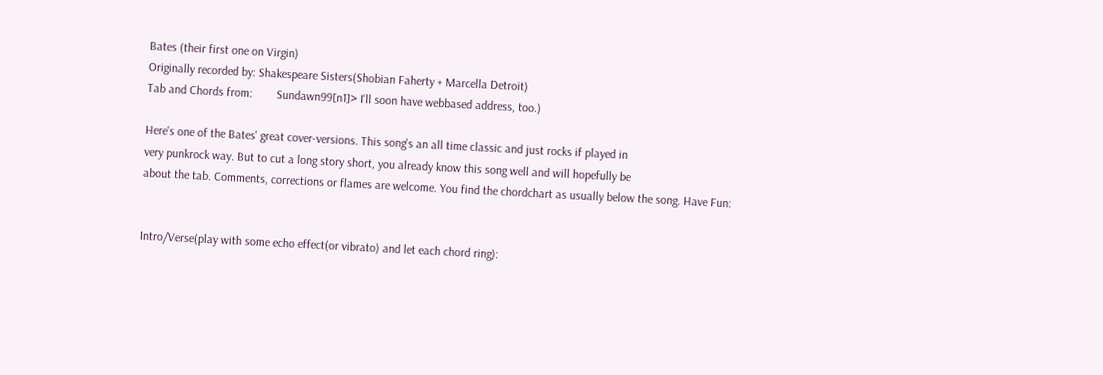Bates (their first one on Virgin)
Originally recorded by: Shakespeare Sisters(Shobian Faherty + Marcella Detroit)
Tab and Chords from:        Sundawn99[n1]> I'll soon have webbased address, too.)

Here's one of the Bates' great cover-versions. This song's an all time classic and just rocks if played in
very punkrock way. But to cut a long story short, you already know this song well and will hopefully be
about the tab. Comments, corrections or flames are welcome. You find the chordchart as usually below the song. Have Fun:


Intro/Verse(play with some echo effect(or vibrato) and let each chord ring):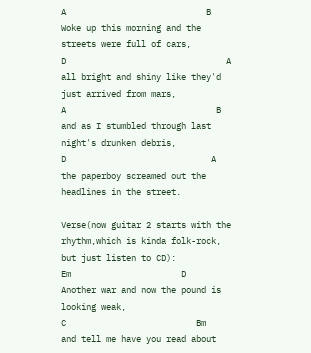A                            B
Woke up this morning and the streets were full of cars,
D                                A
all bright and shiny like they'd just arrived from mars,
A                              B
and as I stumbled through last night's drunken debris,
D                             A
the paperboy screamed out the headlines in the street.

Verse(now guitar 2 starts with the rhythm,which is kinda folk-rock, but just listen to CD):
Em                      D
Another war and now the pound is looking weak,
C                          Bm
and tell me have you read about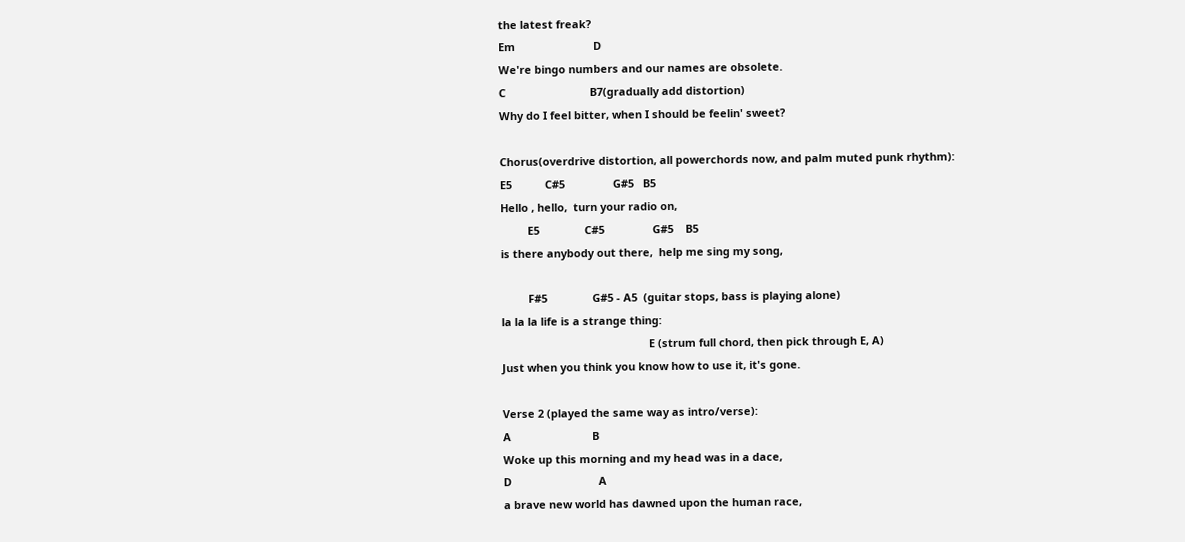the latest freak?
Em                          D
We're bingo numbers and our names are obsolete.
C                            B7(gradually add distortion)
Why do I feel bitter, when I should be feelin' sweet?

Chorus(overdrive distortion, all powerchords now, and palm muted punk rhythm):
E5           C#5                G#5   B5
Hello , hello,  turn your radio on,
         E5               C#5                G#5    B5
is there anybody out there,  help me sing my song,

         F#5               G#5 - A5  (guitar stops, bass is playing alone)
la la la life is a strange thing:
                                                 E (strum full chord, then pick through E, A)
Just when you think you know how to use it, it's gone.

Verse 2 (played the same way as intro/verse):
A                           B
Woke up this morning and my head was in a dace,
D                             A
a brave new world has dawned upon the human race,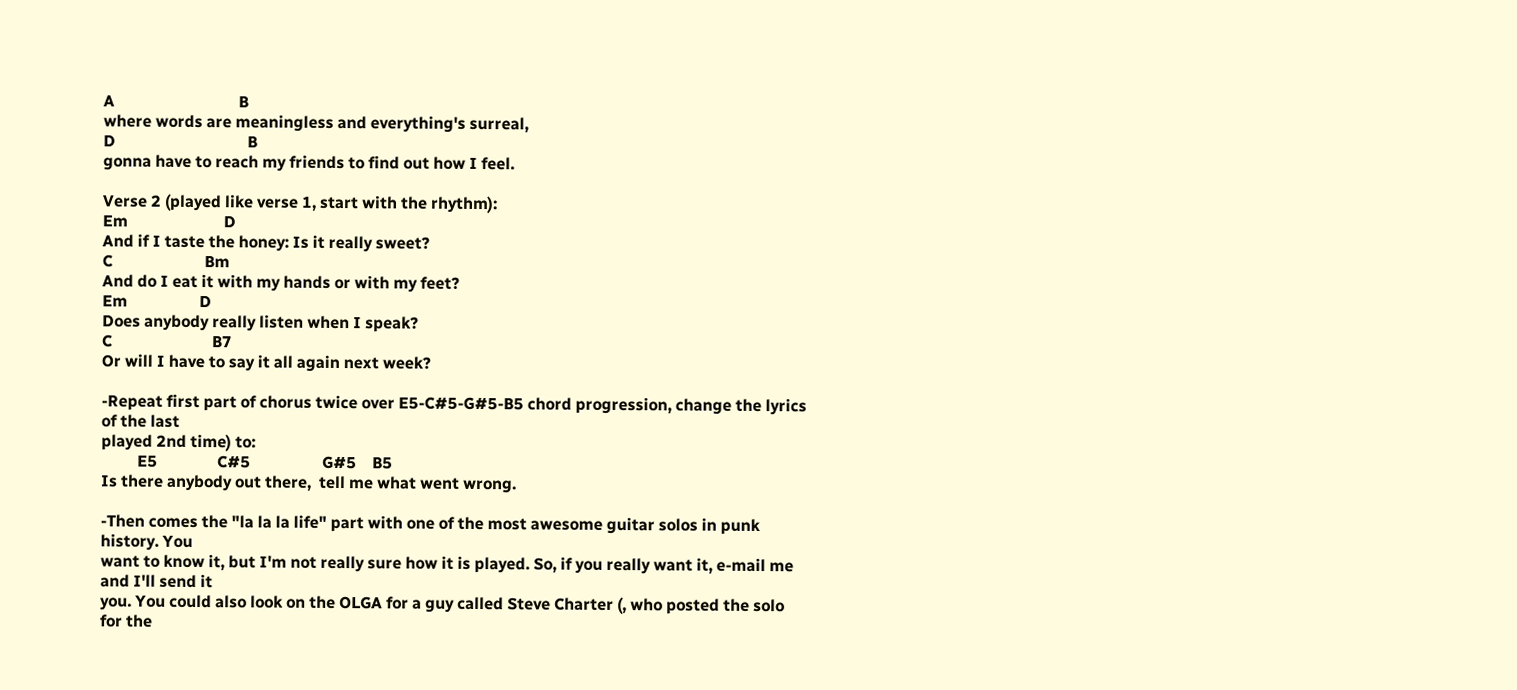A                               B
where words are meaningless and everything's surreal,
D                                 B
gonna have to reach my friends to find out how I feel.

Verse 2 (played like verse 1, start with the rhythm):
Em                        D
And if I taste the honey: Is it really sweet?
C                       Bm
And do I eat it with my hands or with my feet?
Em                  D
Does anybody really listen when I speak?
C                         B7
Or will I have to say it all again next week?

-Repeat first part of chorus twice over E5-C#5-G#5-B5 chord progression, change the lyrics of the last
played 2nd time) to:
         E5               C#5                  G#5    B5
Is there anybody out there,  tell me what went wrong.

-Then comes the "la la la life" part with one of the most awesome guitar solos in punk history. You
want to know it, but I'm not really sure how it is played. So, if you really want it, e-mail me and I'll send it
you. You could also look on the OLGA for a guy called Steve Charter (, who posted the solo for the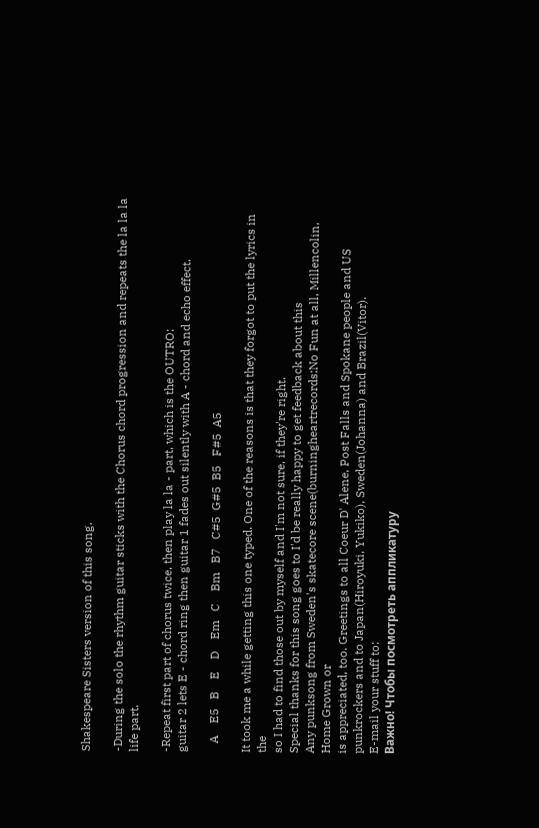Shakespeare Sisters version of this song.

-During the solo the rhythm guitar sticks with the Chorus chord progression and repeats the la la la life part.

-Repeat first part of chorus twice, then play la la - part, which is the OUTRO:
guitar 2 lets E - chord ring then guitar 1 fades out silently with A - chord and echo effect.

   A    E5   B    E    D    Em   C    Bm   B7   C#5  G#5  B5   F#5  A5

It took me a while getting this one typed. One of the reasons is that they forgot to put the lyrics in the
so I had to find those out by myself and I'm not sure, if they're right.
Special thanks for this song goes to I'd be really happy to get feedback about this
Any punksong from Sweden's skatecore scene(burningheartrecords:No Fun at all, Millencolin, Home Grown or
is appreciated, too. Greetings to all Coeur D' Alene, Post Falls and Spokane people and US punkrockers and to Japan(Hiroyuki, Yukiko), Sweden(Johanna) and Brazil(Vitor).
E-mail your stuff to:
Важно! Чтобы посмотреть аппликатуру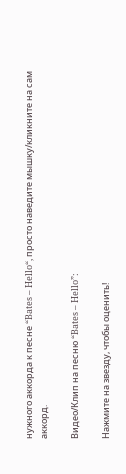нужного аккорда к песне “Bates – Hello“, просто наведите мышку/кликните на сам аккорд.

Видео/Клип на песню “Bates – Hello”:

Нажмите на звезду, чтобы оценить!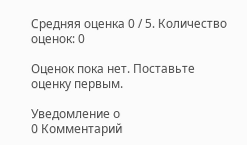Средняя оценка 0 / 5. Количество оценок: 0

Оценок пока нет. Поставьте оценку первым.

Уведомление о
0 Комментарий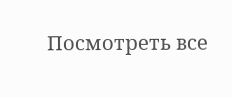Посмотреть все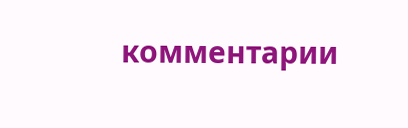комментарии